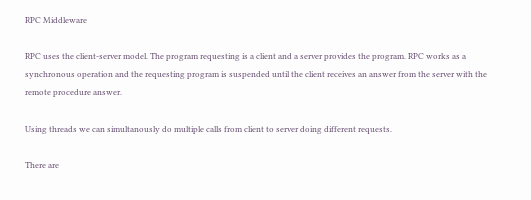RPC Middleware

RPC uses the client-server model. The program requesting is a client and a server provides the program. RPC works as a synchronous operation and the requesting program is suspended until the client receives an answer from the server with the remote procedure answer.

Using threads we can simultanously do multiple calls from client to server doing different requests.

There are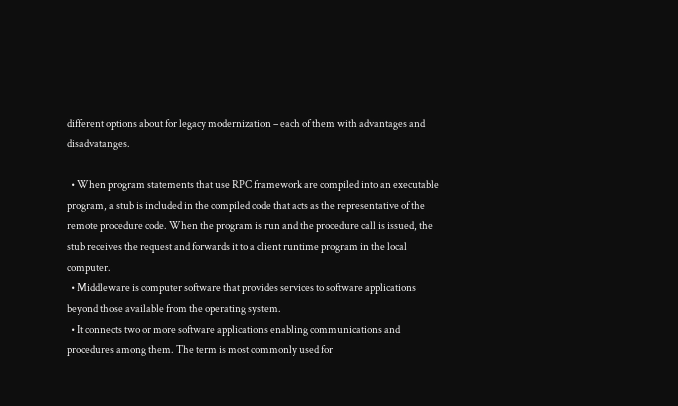different options about for legacy modernization – each of them with advantages and disadvatanges.

  • When program statements that use RPC framework are compiled into an executable program, a stub is included in the compiled code that acts as the representative of the remote procedure code. When the program is run and the procedure call is issued, the stub receives the request and forwards it to a client runtime program in the local computer.
  • Middleware is computer software that provides services to software applications beyond those available from the operating system.
  • It connects two or more software applications enabling communications and procedures among them. The term is most commonly used for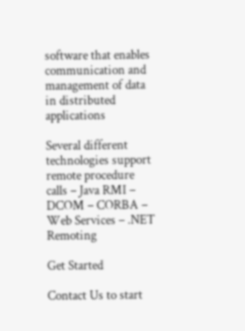software that enables communication and management of data in distributed applications

Several different technologies support remote procedure calls – Java RMI – DCOM – CORBA – Web Services – .NET Remoting

Get Started

Contact Us to start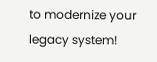to modernize your legacy system!